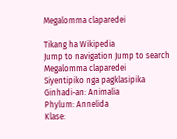Megalomma claparedei

Tikang ha Wikipedia
Jump to navigation Jump to search
Megalomma claparedei
Siyentipiko nga pagklasipika
Ginhadi-an: Animalia
Phylum: Annelida
Klase: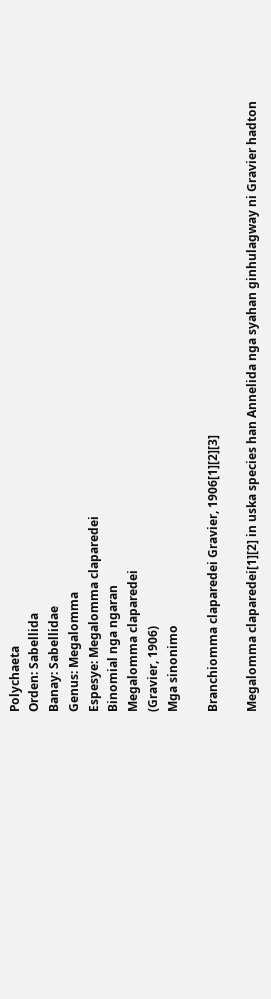Polychaeta
Orden: Sabellida
Banay: Sabellidae
Genus: Megalomma
Espesye: Megalomma claparedei
Binomial nga ngaran
Megalomma claparedei
(Gravier, 1906)
Mga sinonimo

Branchiomma claparedei Gravier, 1906[1][2][3]

Megalomma claparedei[1][2] in uska species han Annelida nga syahan ginhulagway ni Gravier hadton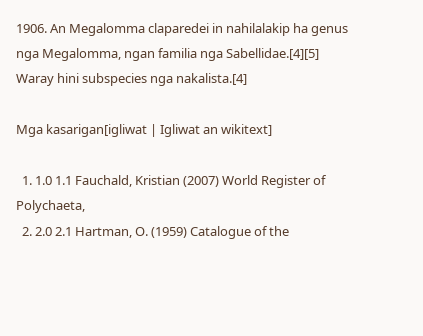1906. An Megalomma claparedei in nahilalakip ha genus nga Megalomma, ngan familia nga Sabellidae.[4][5] Waray hini subspecies nga nakalista.[4]

Mga kasarigan[igliwat | Igliwat an wikitext]

  1. 1.0 1.1 Fauchald, Kristian (2007) World Register of Polychaeta,
  2. 2.0 2.1 Hartman, O. (1959) Catalogue of the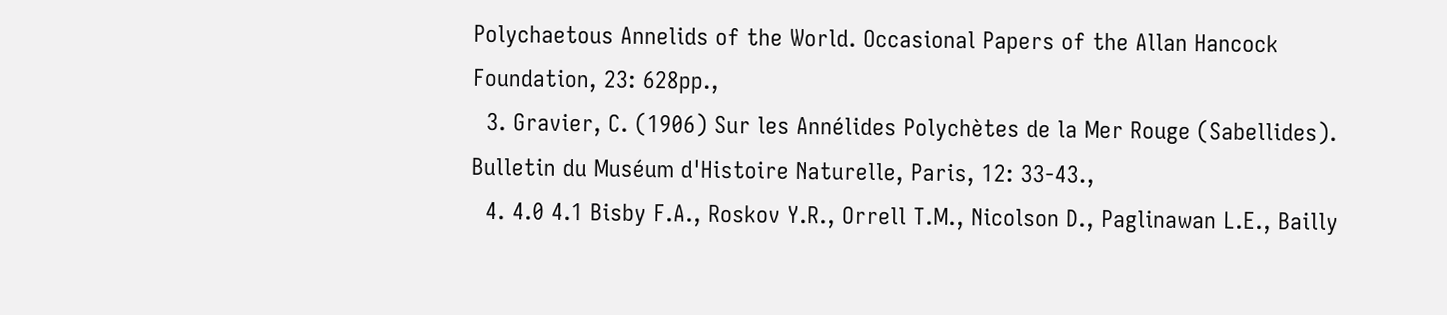Polychaetous Annelids of the World. Occasional Papers of the Allan Hancock Foundation, 23: 628pp.,
  3. Gravier, C. (1906) Sur les Annélides Polychètes de la Mer Rouge (Sabellides). Bulletin du Muséum d'Histoire Naturelle, Paris, 12: 33-43.,
  4. 4.0 4.1 Bisby F.A., Roskov Y.R., Orrell T.M., Nicolson D., Paglinawan L.E., Bailly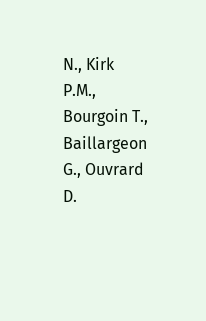N., Kirk P.M., Bourgoin T., Baillargeon G., Ouvrard D.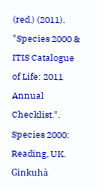(red.) (2011). "Species 2000 & ITIS Catalogue of Life: 2011 Annual Checklist.". Species 2000: Reading, UK. Ginkuhà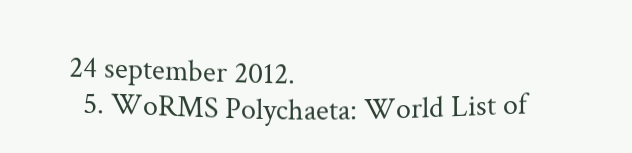24 september 2012.
  5. WoRMS Polychaeta: World List of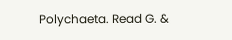Polychaeta. Read G. &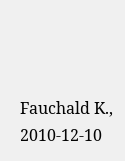Fauchald K., 2010-12-10